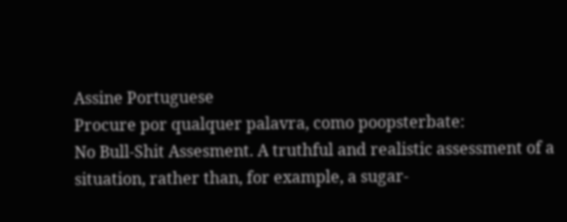Assine Portuguese
Procure por qualquer palavra, como poopsterbate:
No Bull-Shit Assesment. A truthful and realistic assessment of a situation, rather than, for example, a sugar-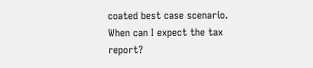coated best case scenario.
When can I expect the tax report?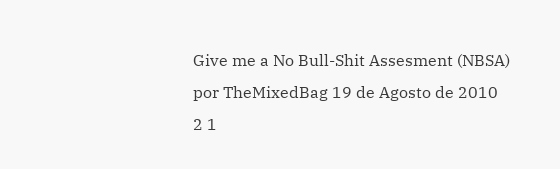Give me a No Bull-Shit Assesment (NBSA)
por TheMixedBag 19 de Agosto de 2010
2 1